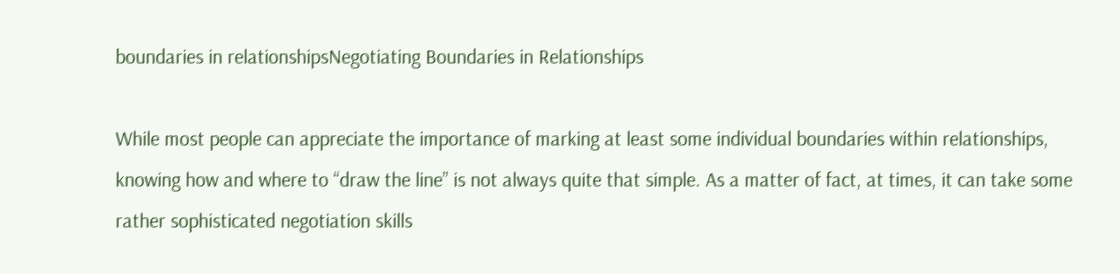boundaries in relationshipsNegotiating Boundaries in Relationships

While most people can appreciate the importance of marking at least some individual boundaries within relationships, knowing how and where to “draw the line” is not always quite that simple. As a matter of fact, at times, it can take some rather sophisticated negotiation skills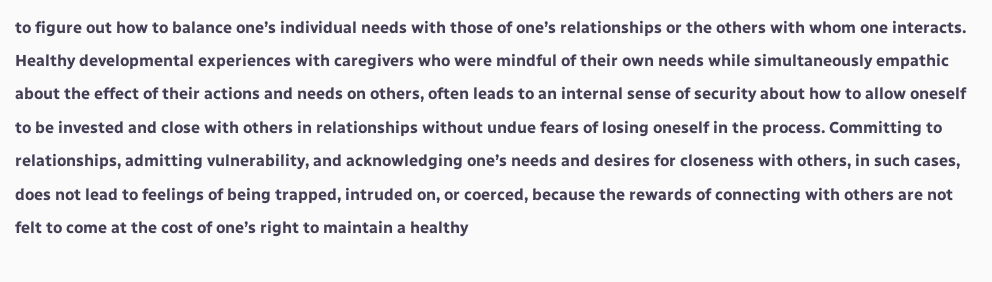to figure out how to balance one’s individual needs with those of one’s relationships or the others with whom one interacts. Healthy developmental experiences with caregivers who were mindful of their own needs while simultaneously empathic about the effect of their actions and needs on others, often leads to an internal sense of security about how to allow oneself to be invested and close with others in relationships without undue fears of losing oneself in the process. Committing to relationships, admitting vulnerability, and acknowledging one’s needs and desires for closeness with others, in such cases, does not lead to feelings of being trapped, intruded on, or coerced, because the rewards of connecting with others are not felt to come at the cost of one’s right to maintain a healthy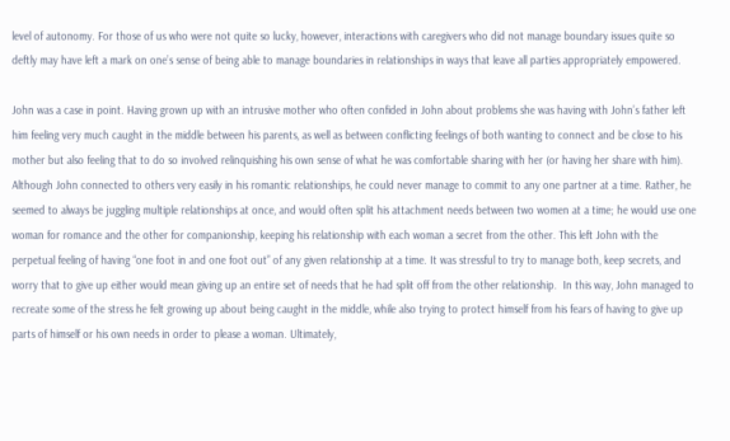level of autonomy. For those of us who were not quite so lucky, however, interactions with caregivers who did not manage boundary issues quite so deftly may have left a mark on one’s sense of being able to manage boundaries in relationships in ways that leave all parties appropriately empowered.

John was a case in point. Having grown up with an intrusive mother who often confided in John about problems she was having with John’s father left him feeling very much caught in the middle between his parents, as well as between conflicting feelings of both wanting to connect and be close to his mother but also feeling that to do so involved relinquishing his own sense of what he was comfortable sharing with her (or having her share with him). Although John connected to others very easily in his romantic relationships, he could never manage to commit to any one partner at a time. Rather, he seemed to always be juggling multiple relationships at once, and would often split his attachment needs between two women at a time; he would use one woman for romance and the other for companionship, keeping his relationship with each woman a secret from the other. This left John with the perpetual feeling of having “one foot in and one foot out” of any given relationship at a time. It was stressful to try to manage both, keep secrets, and worry that to give up either would mean giving up an entire set of needs that he had split off from the other relationship.  In this way, John managed to recreate some of the stress he felt growing up about being caught in the middle, while also trying to protect himself from his fears of having to give up parts of himself or his own needs in order to please a woman. Ultimately,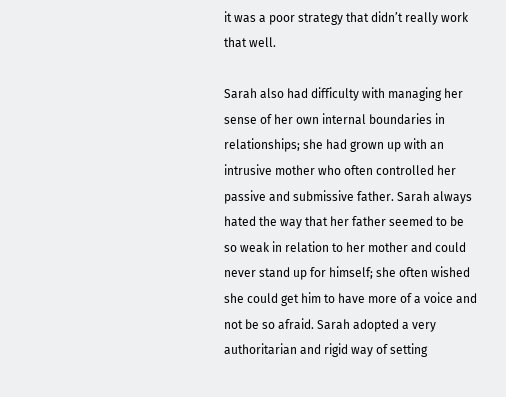it was a poor strategy that didn’t really work that well.

Sarah also had difficulty with managing her sense of her own internal boundaries in relationships; she had grown up with an intrusive mother who often controlled her passive and submissive father. Sarah always hated the way that her father seemed to be so weak in relation to her mother and could never stand up for himself; she often wished she could get him to have more of a voice and not be so afraid. Sarah adopted a very authoritarian and rigid way of setting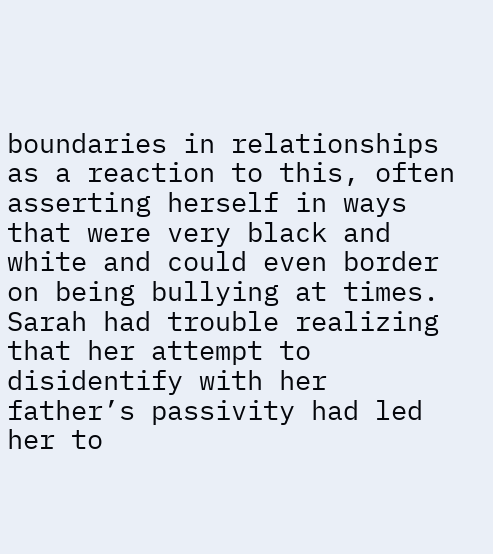boundaries in relationships as a reaction to this, often asserting herself in ways that were very black and white and could even border on being bullying at times. Sarah had trouble realizing that her attempt to disidentify with her father’s passivity had led her to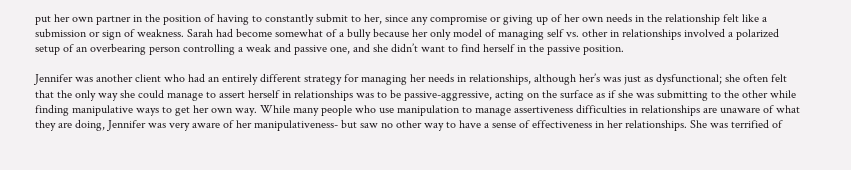put her own partner in the position of having to constantly submit to her, since any compromise or giving up of her own needs in the relationship felt like a submission or sign of weakness. Sarah had become somewhat of a bully because her only model of managing self vs. other in relationships involved a polarized setup of an overbearing person controlling a weak and passive one, and she didn’t want to find herself in the passive position.

Jennifer was another client who had an entirely different strategy for managing her needs in relationships, although her’s was just as dysfunctional; she often felt that the only way she could manage to assert herself in relationships was to be passive-aggressive, acting on the surface as if she was submitting to the other while finding manipulative ways to get her own way. While many people who use manipulation to manage assertiveness difficulties in relationships are unaware of what they are doing, Jennifer was very aware of her manipulativeness- but saw no other way to have a sense of effectiveness in her relationships. She was terrified of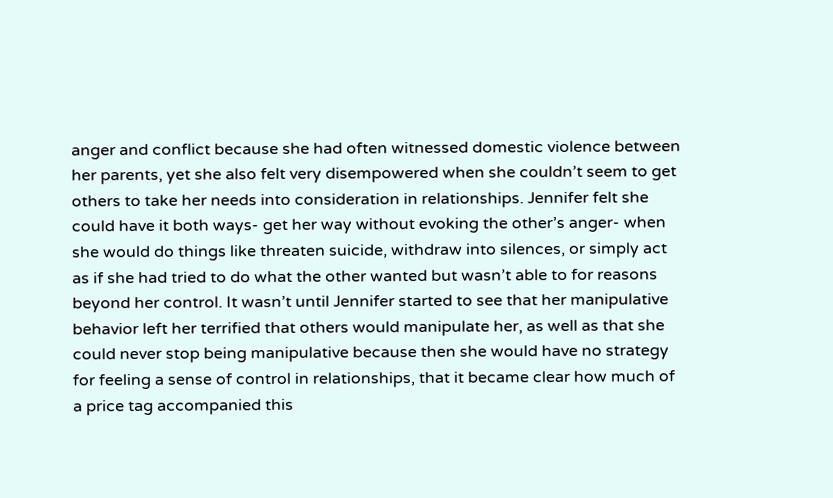anger and conflict because she had often witnessed domestic violence between her parents, yet she also felt very disempowered when she couldn’t seem to get others to take her needs into consideration in relationships. Jennifer felt she could have it both ways- get her way without evoking the other’s anger- when she would do things like threaten suicide, withdraw into silences, or simply act as if she had tried to do what the other wanted but wasn’t able to for reasons beyond her control. It wasn’t until Jennifer started to see that her manipulative behavior left her terrified that others would manipulate her, as well as that she could never stop being manipulative because then she would have no strategy for feeling a sense of control in relationships, that it became clear how much of a price tag accompanied this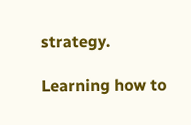strategy.

Learning how to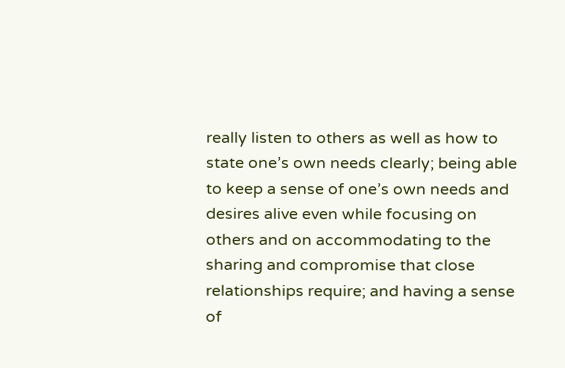really listen to others as well as how to state one’s own needs clearly; being able to keep a sense of one’s own needs and desires alive even while focusing on others and on accommodating to the sharing and compromise that close relationships require; and having a sense of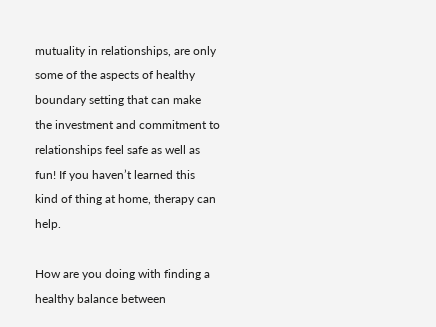mutuality in relationships, are only some of the aspects of healthy boundary setting that can make the investment and commitment to relationships feel safe as well as fun! If you haven’t learned this kind of thing at home, therapy can help.

How are you doing with finding a healthy balance between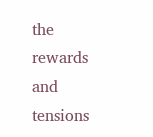the rewards and tensions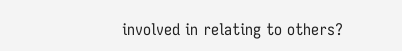involved in relating to others?